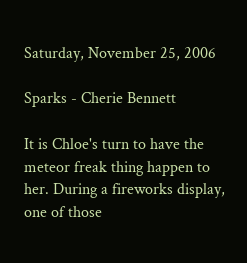Saturday, November 25, 2006

Sparks - Cherie Bennett

It is Chloe's turn to have the meteor freak thing happen to her. During a fireworks display, one of those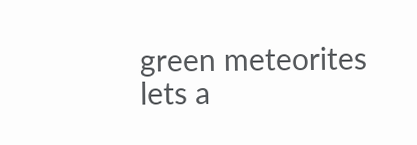green meteorites lets a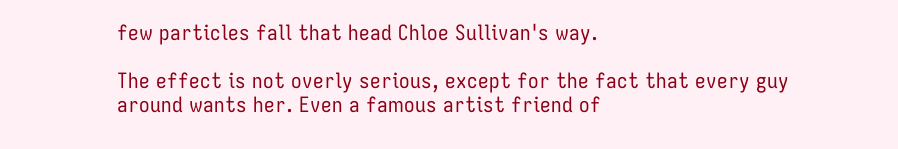few particles fall that head Chloe Sullivan's way.

The effect is not overly serious, except for the fact that every guy around wants her. Even a famous artist friend of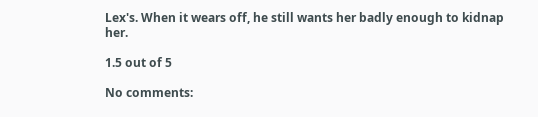Lex's. When it wears off, he still wants her badly enough to kidnap her.

1.5 out of 5

No comments: